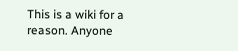This is a wiki for a reason. Anyone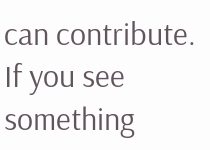can contribute. If you see something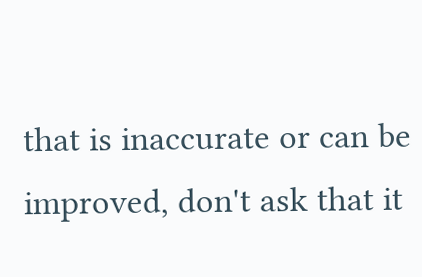that is inaccurate or can be improved, don't ask that it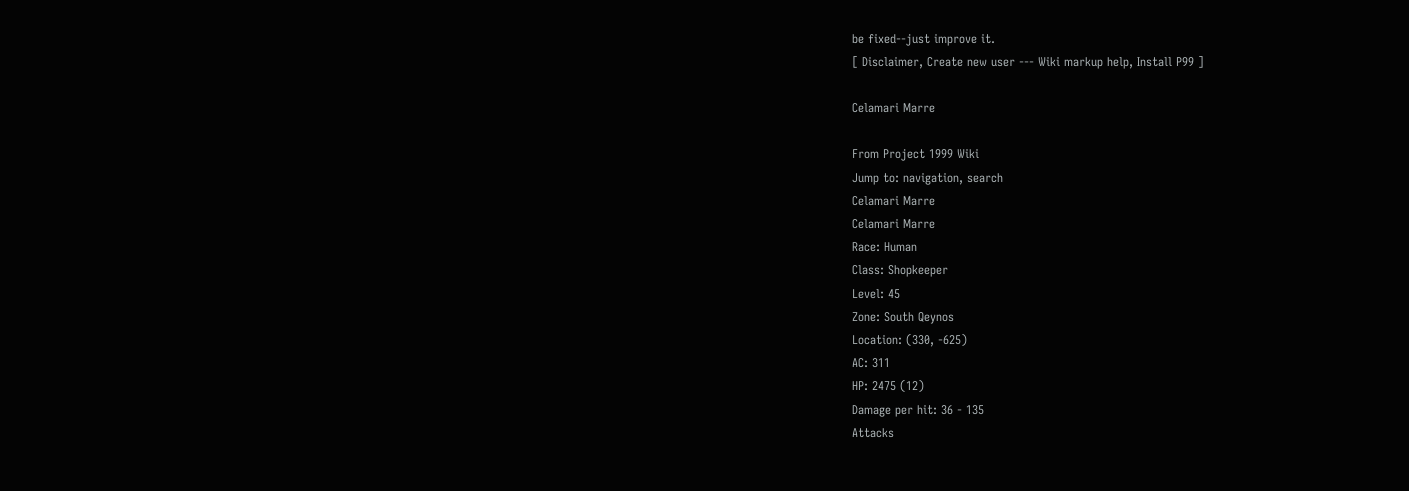be fixed--just improve it.
[ Disclaimer, Create new user --- Wiki markup help, Install P99 ]

Celamari Marre

From Project 1999 Wiki
Jump to: navigation, search
Celamari Marre
Celamari Marre
Race: Human
Class: Shopkeeper
Level: 45
Zone: South Qeynos
Location: (330, -625)
AC: 311
HP: 2475 (12)
Damage per hit: 36 - 135
Attacks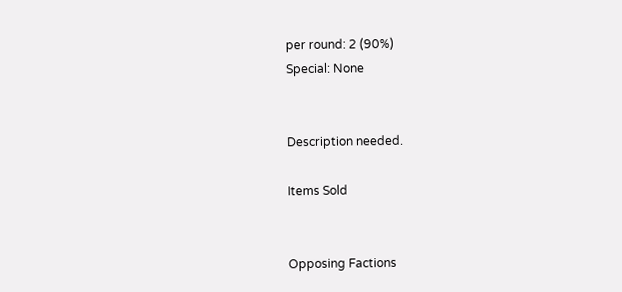per round: 2 (90%)
Special: None


Description needed.

Items Sold


Opposing Factions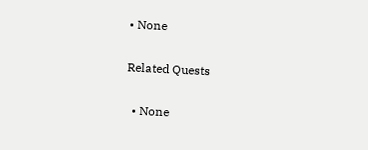• None

Related Quests

  • None